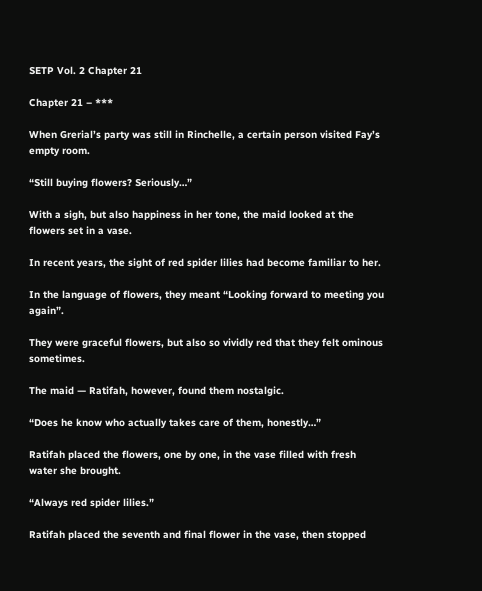SETP Vol. 2 Chapter 21

Chapter 21 – ***

When Grerial’s party was still in Rinchelle, a certain person visited Fay’s empty room.

“Still buying flowers? Seriously…”

With a sigh, but also happiness in her tone, the maid looked at the flowers set in a vase.

In recent years, the sight of red spider lilies had become familiar to her.

In the language of flowers, they meant “Looking forward to meeting you again”.

They were graceful flowers, but also so vividly red that they felt ominous sometimes.

The maid — Ratifah, however, found them nostalgic.

“Does he know who actually takes care of them, honestly…”

Ratifah placed the flowers, one by one, in the vase filled with fresh water she brought.

“Always red spider lilies.”

Ratifah placed the seventh and final flower in the vase, then stopped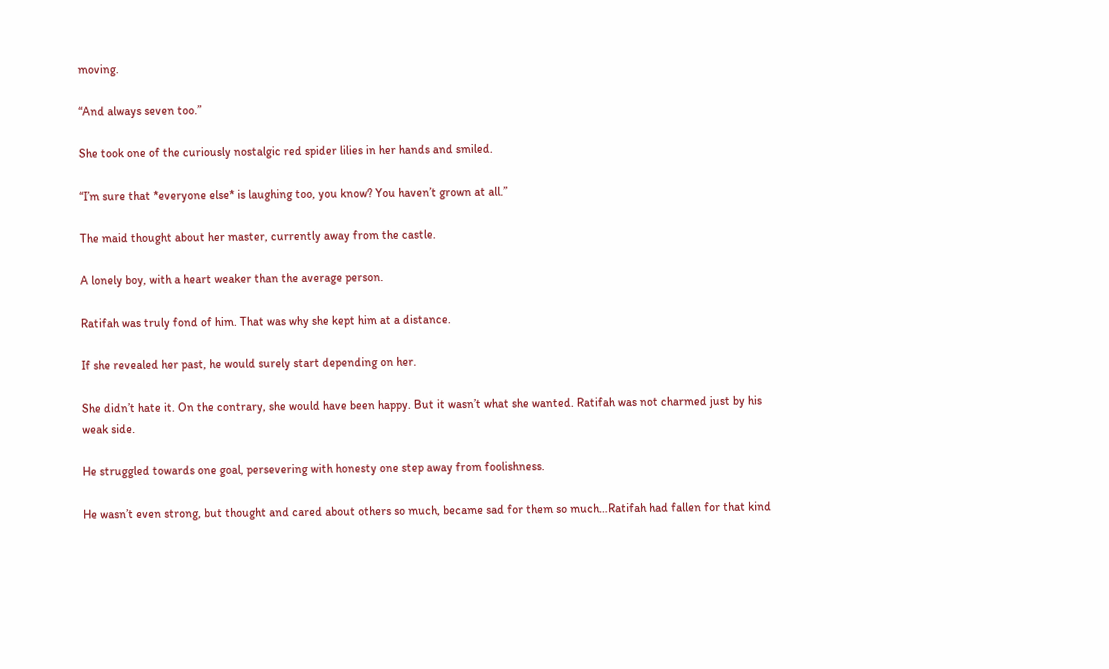moving.

“And always seven too.”

She took one of the curiously nostalgic red spider lilies in her hands and smiled.

“I’m sure that *everyone else* is laughing too, you know? You haven’t grown at all.”

The maid thought about her master, currently away from the castle.

A lonely boy, with a heart weaker than the average person.

Ratifah was truly fond of him. That was why she kept him at a distance.

If she revealed her past, he would surely start depending on her.

She didn’t hate it. On the contrary, she would have been happy. But it wasn’t what she wanted. Ratifah was not charmed just by his weak side.

He struggled towards one goal, persevering with honesty one step away from foolishness.

He wasn’t even strong, but thought and cared about others so much, became sad for them so much…Ratifah had fallen for that kind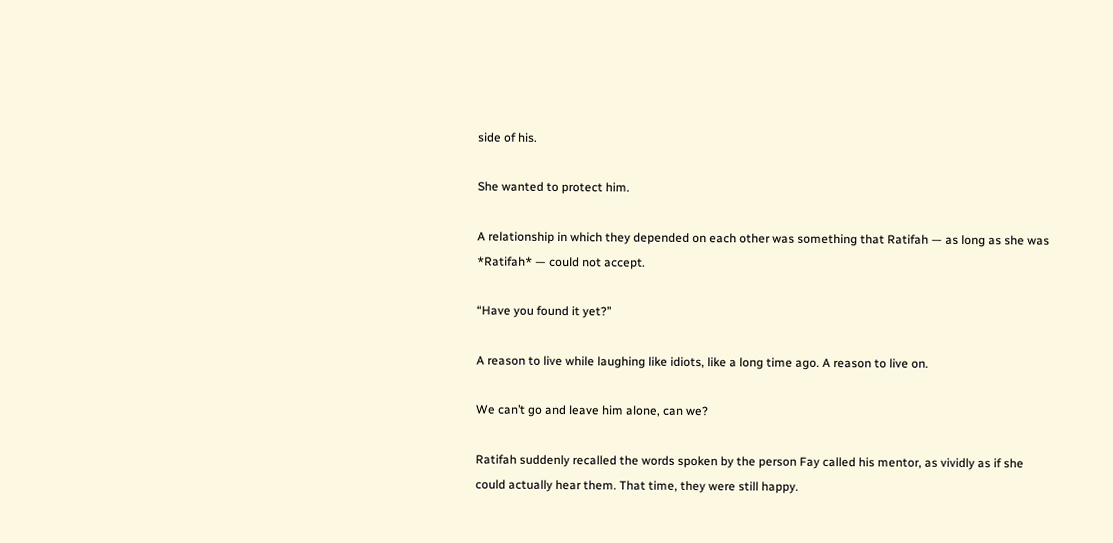side of his.

She wanted to protect him.

A relationship in which they depended on each other was something that Ratifah — as long as she was *Ratifah* — could not accept.

“Have you found it yet?”

A reason to live while laughing like idiots, like a long time ago. A reason to live on.

We can’t go and leave him alone, can we?

Ratifah suddenly recalled the words spoken by the person Fay called his mentor, as vividly as if she could actually hear them. That time, they were still happy.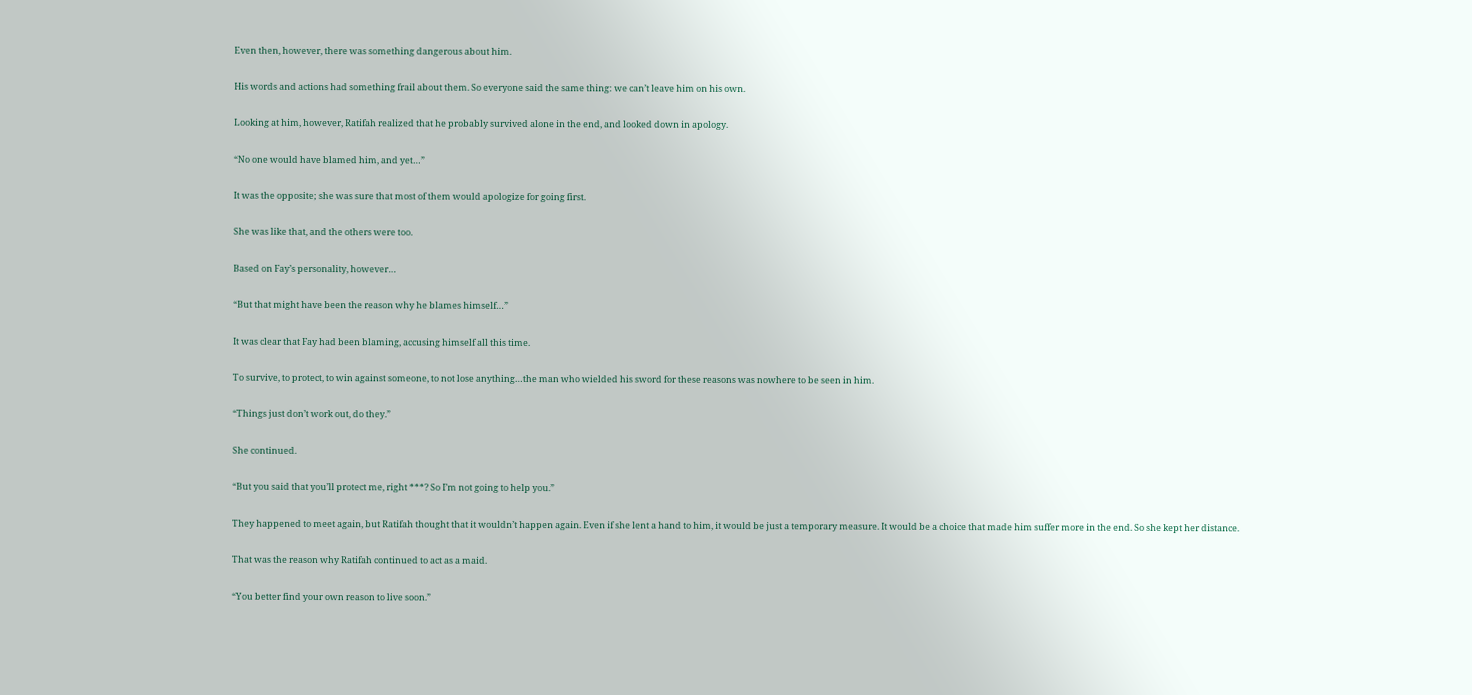Even then, however, there was something dangerous about him.

His words and actions had something frail about them. So everyone said the same thing: we can’t leave him on his own.

Looking at him, however, Ratifah realized that he probably survived alone in the end, and looked down in apology.

“No one would have blamed him, and yet…”

It was the opposite; she was sure that most of them would apologize for going first.

She was like that, and the others were too.

Based on Fay’s personality, however…

“But that might have been the reason why he blames himself…”

It was clear that Fay had been blaming, accusing himself all this time.

To survive, to protect, to win against someone, to not lose anything…the man who wielded his sword for these reasons was nowhere to be seen in him.

“Things just don’t work out, do they.”

She continued.

“But you said that you’ll protect me, right ***? So I’m not going to help you.”

They happened to meet again, but Ratifah thought that it wouldn’t happen again. Even if she lent a hand to him, it would be just a temporary measure. It would be a choice that made him suffer more in the end. So she kept her distance.

That was the reason why Ratifah continued to act as a maid.

“You better find your own reason to live soon.”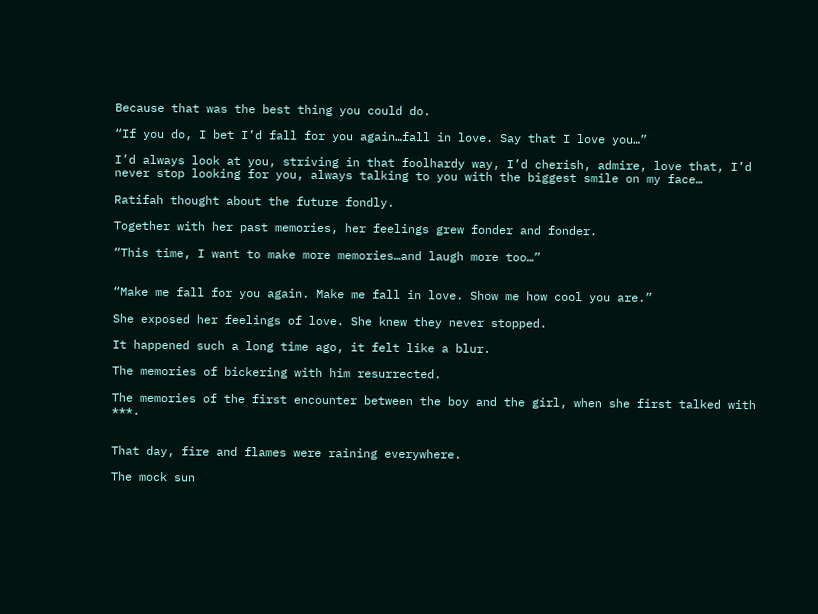Because that was the best thing you could do.

“If you do, I bet I’d fall for you again…fall in love. Say that I love you…”

I’d always look at you, striving in that foolhardy way, I’d cherish, admire, love that, I’d never stop looking for you, always talking to you with the biggest smile on my face…

Ratifah thought about the future fondly.

Together with her past memories, her feelings grew fonder and fonder.

“This time, I want to make more memories…and laugh more too…”


“Make me fall for you again. Make me fall in love. Show me how cool you are.”

She exposed her feelings of love. She knew they never stopped.

It happened such a long time ago, it felt like a blur.

The memories of bickering with him resurrected.

The memories of the first encounter between the boy and the girl, when she first talked with ***.


That day, fire and flames were raining everywhere.

The mock sun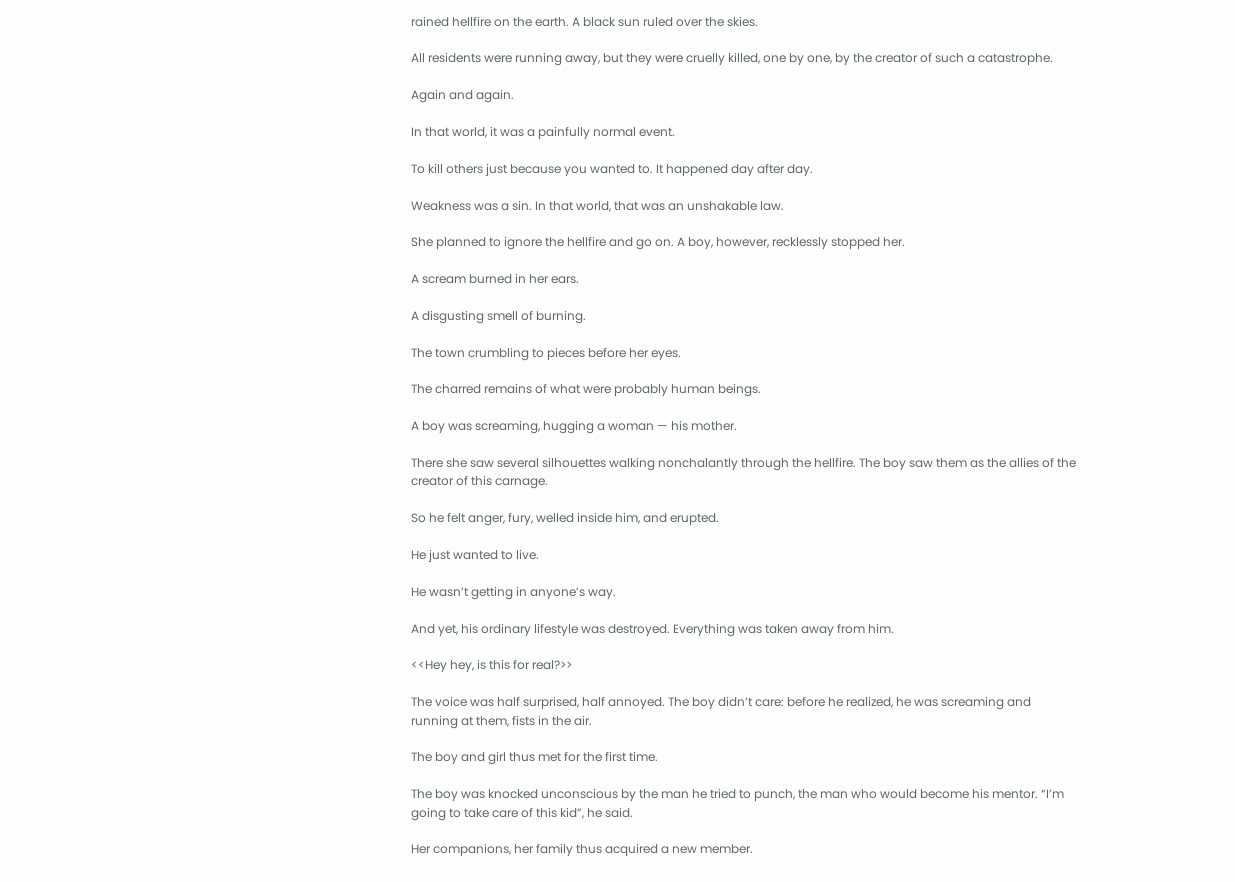rained hellfire on the earth. A black sun ruled over the skies.

All residents were running away, but they were cruelly killed, one by one, by the creator of such a catastrophe.

Again and again.

In that world, it was a painfully normal event.

To kill others just because you wanted to. It happened day after day.

Weakness was a sin. In that world, that was an unshakable law.

She planned to ignore the hellfire and go on. A boy, however, recklessly stopped her.

A scream burned in her ears.

A disgusting smell of burning.

The town crumbling to pieces before her eyes.

The charred remains of what were probably human beings.

A boy was screaming, hugging a woman — his mother.

There she saw several silhouettes walking nonchalantly through the hellfire. The boy saw them as the allies of the creator of this carnage.

So he felt anger, fury, welled inside him, and erupted.

He just wanted to live.

He wasn’t getting in anyone’s way.

And yet, his ordinary lifestyle was destroyed. Everything was taken away from him.

<<Hey hey, is this for real?>>

The voice was half surprised, half annoyed. The boy didn’t care: before he realized, he was screaming and running at them, fists in the air.

The boy and girl thus met for the first time.

The boy was knocked unconscious by the man he tried to punch, the man who would become his mentor. “I’m going to take care of this kid”, he said.

Her companions, her family thus acquired a new member.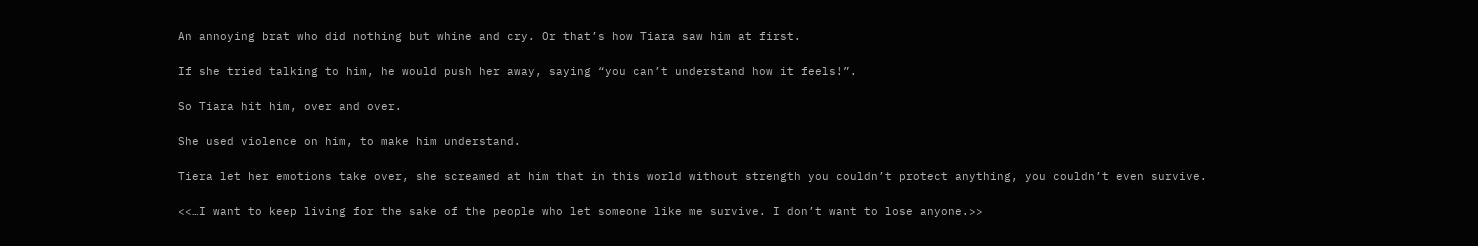An annoying brat who did nothing but whine and cry. Or that’s how Tiara saw him at first.

If she tried talking to him, he would push her away, saying “you can’t understand how it feels!”.

So Tiara hit him, over and over.

She used violence on him, to make him understand.

Tiera let her emotions take over, she screamed at him that in this world without strength you couldn’t protect anything, you couldn’t even survive.

<<…I want to keep living for the sake of the people who let someone like me survive. I don’t want to lose anyone.>>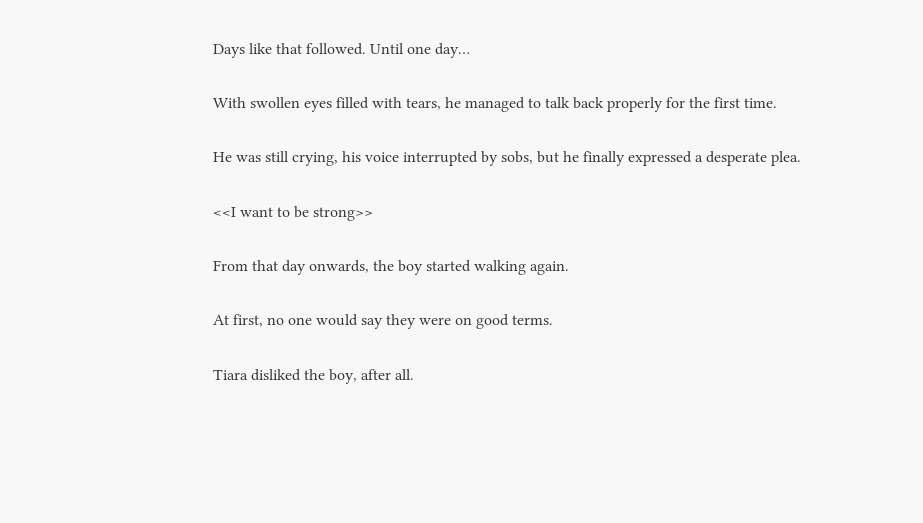Days like that followed. Until one day…

With swollen eyes filled with tears, he managed to talk back properly for the first time.

He was still crying, his voice interrupted by sobs, but he finally expressed a desperate plea.

<<I want to be strong>>

From that day onwards, the boy started walking again.

At first, no one would say they were on good terms.

Tiara disliked the boy, after all.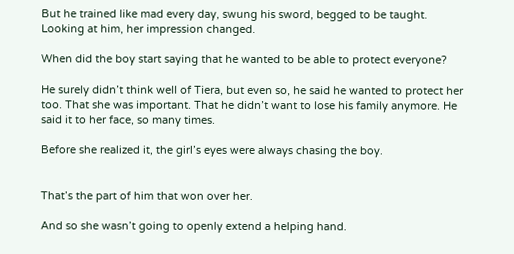But he trained like mad every day, swung his sword, begged to be taught. Looking at him, her impression changed.

When did the boy start saying that he wanted to be able to protect everyone?

He surely didn’t think well of Tiera, but even so, he said he wanted to protect her too. That she was important. That he didn’t want to lose his family anymore. He said it to her face, so many times.

Before she realized it, the girl’s eyes were always chasing the boy.


That’s the part of him that won over her.

And so she wasn’t going to openly extend a helping hand.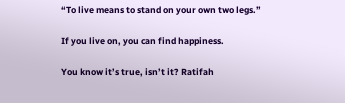“To live means to stand on your own two legs.”

If you live on, you can find happiness.

You know it’s true, isn’t it? Ratifah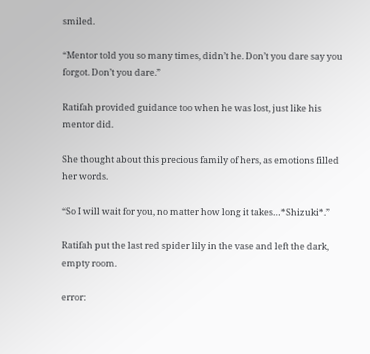smiled.

“Mentor told you so many times, didn’t he. Don’t you dare say you forgot. Don’t you dare.”

Ratifah provided guidance too when he was lost, just like his mentor did.

She thought about this precious family of hers, as emotions filled her words.

“So I will wait for you, no matter how long it takes…*Shizuki*.”

Ratifah put the last red spider lily in the vase and left the dark, empty room.

error: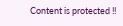Content is protected !!